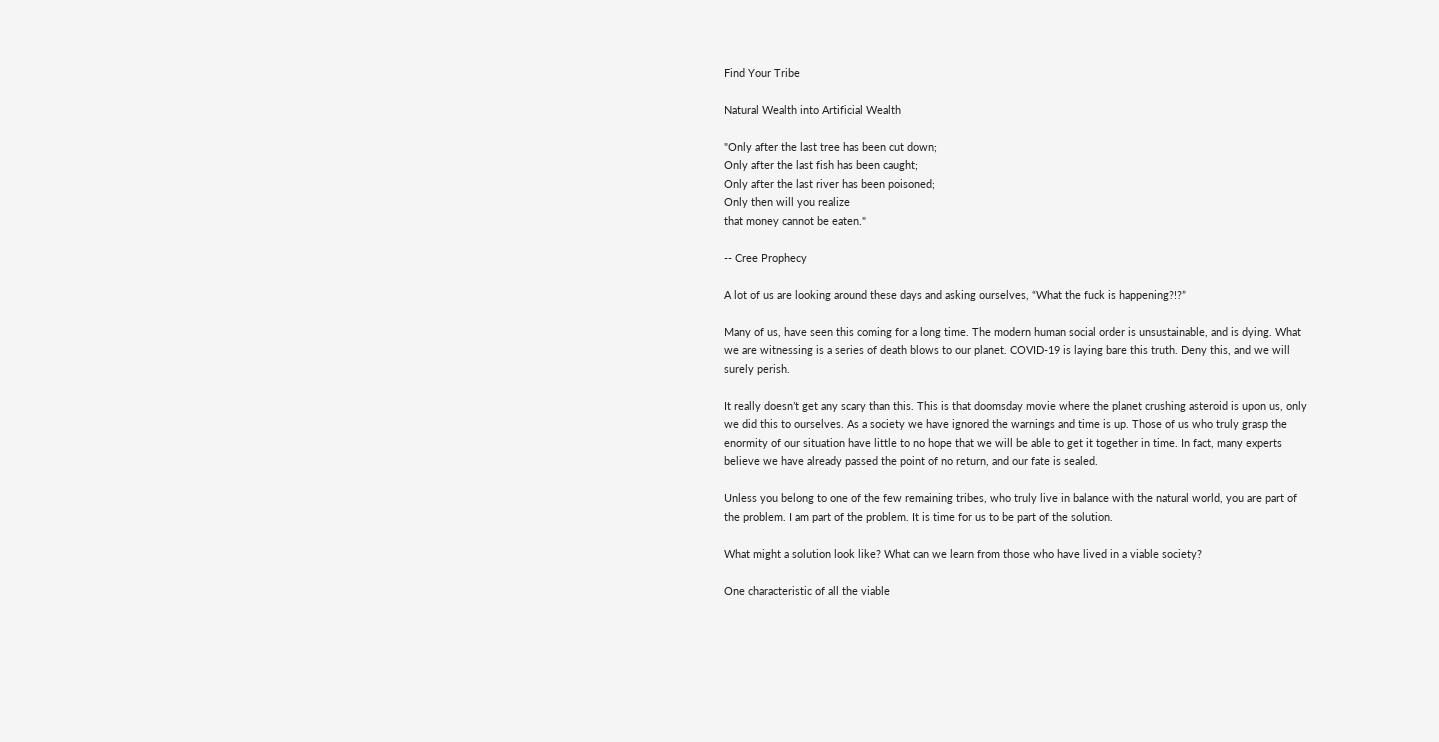Find Your Tribe

Natural Wealth into Artificial Wealth

"Only after the last tree has been cut down;
Only after the last fish has been caught;
Only after the last river has been poisoned;
Only then will you realize
that money cannot be eaten."

-- Cree Prophecy

A lot of us are looking around these days and asking ourselves, “What the fuck is happening?!?”

Many of us, have seen this coming for a long time. The modern human social order is unsustainable, and is dying. What we are witnessing is a series of death blows to our planet. COVID-19 is laying bare this truth. Deny this, and we will surely perish.

It really doesn’t get any scary than this. This is that doomsday movie where the planet crushing asteroid is upon us, only we did this to ourselves. As a society we have ignored the warnings and time is up. Those of us who truly grasp the enormity of our situation have little to no hope that we will be able to get it together in time. In fact, many experts believe we have already passed the point of no return, and our fate is sealed.

Unless you belong to one of the few remaining tribes, who truly live in balance with the natural world, you are part of the problem. I am part of the problem. It is time for us to be part of the solution.

What might a solution look like? What can we learn from those who have lived in a viable society?

One characteristic of all the viable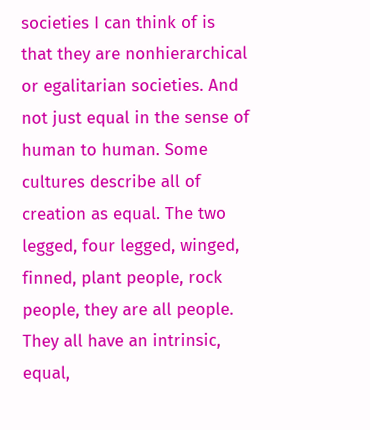societies I can think of is that they are nonhierarchical or egalitarian societies. And not just equal in the sense of human to human. Some cultures describe all of creation as equal. The two legged, four legged, winged, finned, plant people, rock people, they are all people. They all have an intrinsic, equal,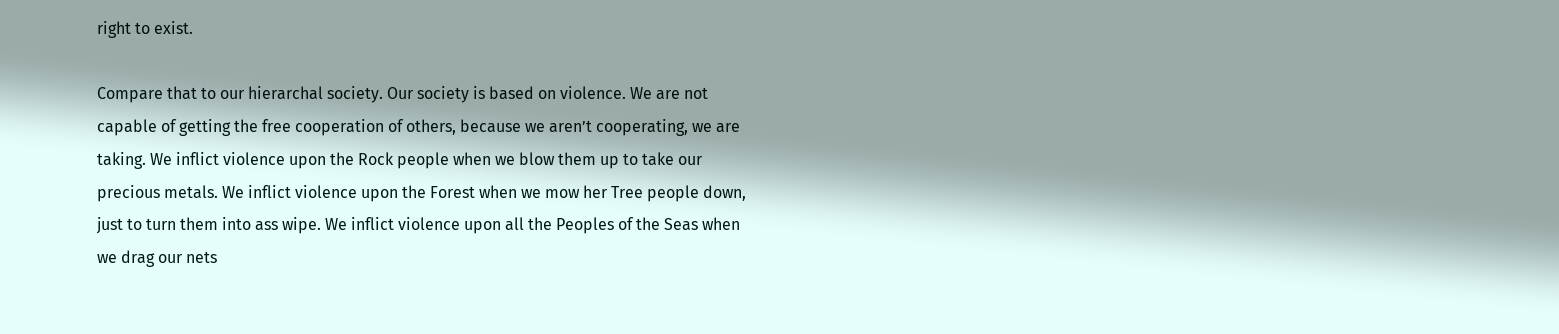right to exist.

Compare that to our hierarchal society. Our society is based on violence. We are not capable of getting the free cooperation of others, because we aren’t cooperating, we are taking. We inflict violence upon the Rock people when we blow them up to take our precious metals. We inflict violence upon the Forest when we mow her Tree people down, just to turn them into ass wipe. We inflict violence upon all the Peoples of the Seas when we drag our nets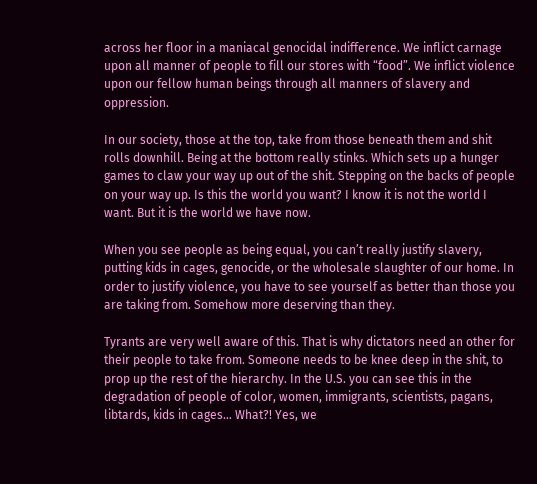across her floor in a maniacal genocidal indifference. We inflict carnage upon all manner of people to fill our stores with “food”. We inflict violence upon our fellow human beings through all manners of slavery and oppression.

In our society, those at the top, take from those beneath them and shit rolls downhill. Being at the bottom really stinks. Which sets up a hunger games to claw your way up out of the shit. Stepping on the backs of people on your way up. Is this the world you want? I know it is not the world I want. But it is the world we have now.

When you see people as being equal, you can’t really justify slavery, putting kids in cages, genocide, or the wholesale slaughter of our home. In order to justify violence, you have to see yourself as better than those you are taking from. Somehow more deserving than they.

Tyrants are very well aware of this. That is why dictators need an other for their people to take from. Someone needs to be knee deep in the shit, to prop up the rest of the hierarchy. In the U.S. you can see this in the degradation of people of color, women, immigrants, scientists, pagans, libtards, kids in cages… What?! Yes, we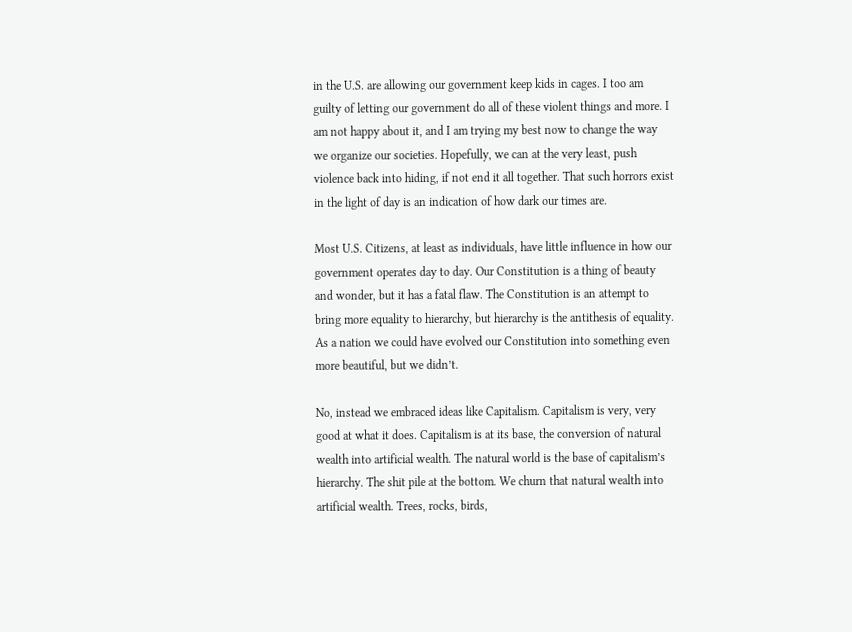in the U.S. are allowing our government keep kids in cages. I too am guilty of letting our government do all of these violent things and more. I am not happy about it, and I am trying my best now to change the way we organize our societies. Hopefully, we can at the very least, push violence back into hiding, if not end it all together. That such horrors exist in the light of day is an indication of how dark our times are.

Most U.S. Citizens, at least as individuals, have little influence in how our government operates day to day. Our Constitution is a thing of beauty and wonder, but it has a fatal flaw. The Constitution is an attempt to bring more equality to hierarchy, but hierarchy is the antithesis of equality. As a nation we could have evolved our Constitution into something even more beautiful, but we didn’t.

No, instead we embraced ideas like Capitalism. Capitalism is very, very good at what it does. Capitalism is at its base, the conversion of natural wealth into artificial wealth. The natural world is the base of capitalism’s hierarchy. The shit pile at the bottom. We churn that natural wealth into artificial wealth. Trees, rocks, birds,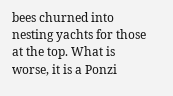bees churned into nesting yachts for those at the top. What is worse, it is a Ponzi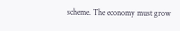scheme. The economy must grow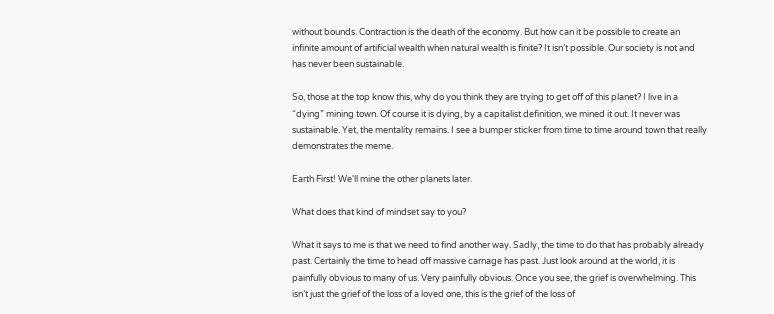without bounds. Contraction is the death of the economy. But how can it be possible to create an infinite amount of artificial wealth when natural wealth is finite? It isn’t possible. Our society is not and has never been sustainable.

So, those at the top know this, why do you think they are trying to get off of this planet? I live in a “dying” mining town. Of course it is dying, by a capitalist definition, we mined it out. It never was sustainable. Yet, the mentality remains. I see a bumper sticker from time to time around town that really demonstrates the meme.

Earth First! We'll mine the other planets later.

What does that kind of mindset say to you?

What it says to me is that we need to find another way. Sadly, the time to do that has probably already past. Certainly the time to head off massive carnage has past. Just look around at the world, it is painfully obvious to many of us. Very painfully obvious. Once you see, the grief is overwhelming. This isn’t just the grief of the loss of a loved one, this is the grief of the loss of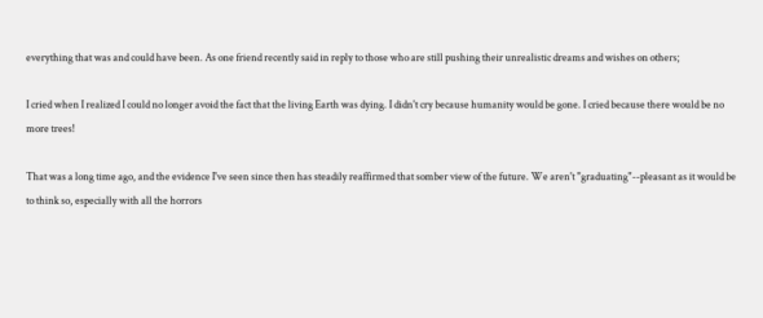everything that was and could have been. As one friend recently said in reply to those who are still pushing their unrealistic dreams and wishes on others;

I cried when I realized I could no longer avoid the fact that the living Earth was dying. I didn't cry because humanity would be gone. I cried because there would be no more trees!

That was a long time ago, and the evidence I've seen since then has steadily reaffirmed that somber view of the future. We aren't "graduating"--pleasant as it would be to think so, especially with all the horrors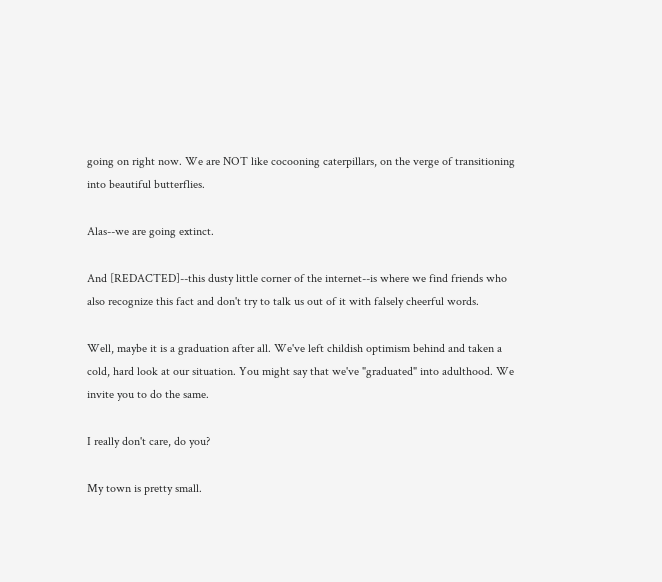going on right now. We are NOT like cocooning caterpillars, on the verge of transitioning into beautiful butterflies.

Alas--we are going extinct.

And [REDACTED]--this dusty little corner of the internet--is where we find friends who also recognize this fact and don't try to talk us out of it with falsely cheerful words.

Well, maybe it is a graduation after all. We've left childish optimism behind and taken a cold, hard look at our situation. You might say that we've "graduated" into adulthood. We invite you to do the same.

I really don't care, do you?

My town is pretty small.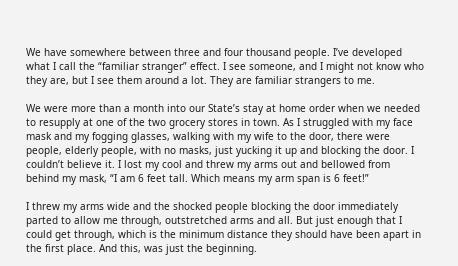We have somewhere between three and four thousand people. I’ve developed what I call the “familiar stranger” effect. I see someone, and I might not know who they are, but I see them around a lot. They are familiar strangers to me.

We were more than a month into our State’s stay at home order when we needed to resupply at one of the two grocery stores in town. As I struggled with my face mask and my fogging glasses, walking with my wife to the door, there were people, elderly people, with no masks, just yucking it up and blocking the door. I couldn’t believe it. I lost my cool and threw my arms out and bellowed from behind my mask, “I am 6 feet tall. Which means my arm span is 6 feet!”

I threw my arms wide and the shocked people blocking the door immediately parted to allow me through, outstretched arms and all. But just enough that I could get through, which is the minimum distance they should have been apart in the first place. And this, was just the beginning.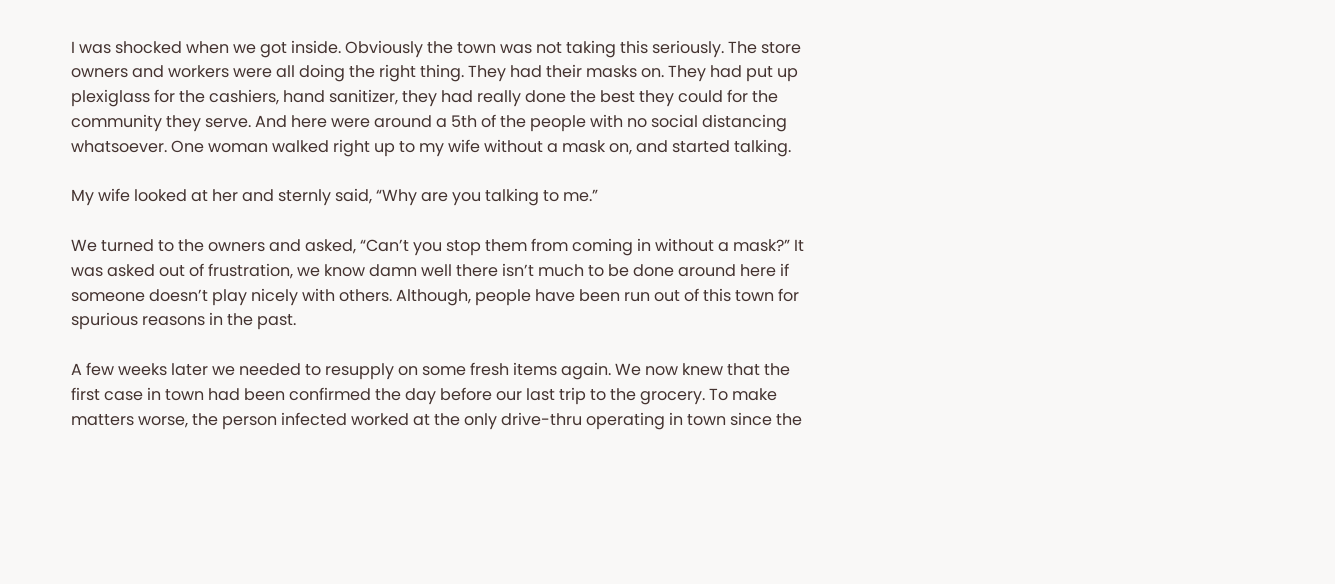I was shocked when we got inside. Obviously the town was not taking this seriously. The store owners and workers were all doing the right thing. They had their masks on. They had put up plexiglass for the cashiers, hand sanitizer, they had really done the best they could for the community they serve. And here were around a 5th of the people with no social distancing whatsoever. One woman walked right up to my wife without a mask on, and started talking.

My wife looked at her and sternly said, “Why are you talking to me.”

We turned to the owners and asked, “Can’t you stop them from coming in without a mask?” It was asked out of frustration, we know damn well there isn’t much to be done around here if someone doesn’t play nicely with others. Although, people have been run out of this town for spurious reasons in the past.

A few weeks later we needed to resupply on some fresh items again. We now knew that the first case in town had been confirmed the day before our last trip to the grocery. To make matters worse, the person infected worked at the only drive-thru operating in town since the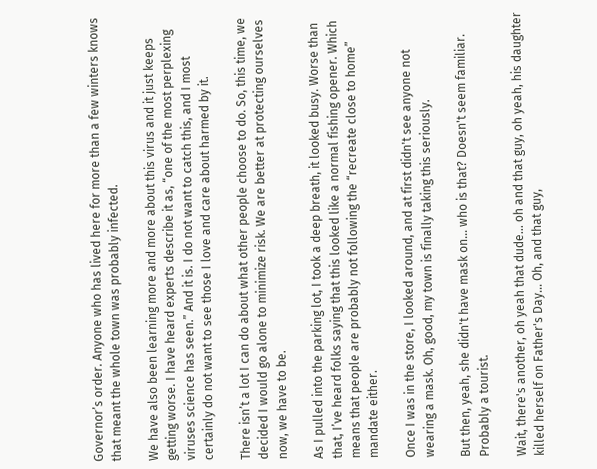Governor’s order. Anyone who has lived here for more than a few winters knows that meant the whole town was probably infected.

We have also been learning more and more about this virus and it just keeps getting worse. I have heard experts describe it as, “one of the most perplexing viruses science has seen.” And it is. I do not want to catch this, and I most certainly do not want to see those I love and care about harmed by it.

There isn’t a lot I can do about what other people choose to do. So, this time, we decided I would go alone to minimize risk. We are better at protecting ourselves now, we have to be.

As I pulled into the parking lot, I took a deep breath, it looked busy. Worse than that, I’ve heard folks saying that this looked like a normal fishing opener. Which means that people are probably not following the “recreate close to home” mandate either.

Once I was in the store, I looked around, and at first didn't see anyone not wearing a mask. Oh, good, my town is finally taking this seriously.

But then, yeah, she didn't have mask on... who is that? Doesn't seem familiar. Probably a tourist.

Wait, there's another, oh yeah that dude... oh and that guy, oh yeah, his daughter killed herself on Father's Day... Oh, and that guy,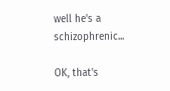well he's a schizophrenic...

OK, that's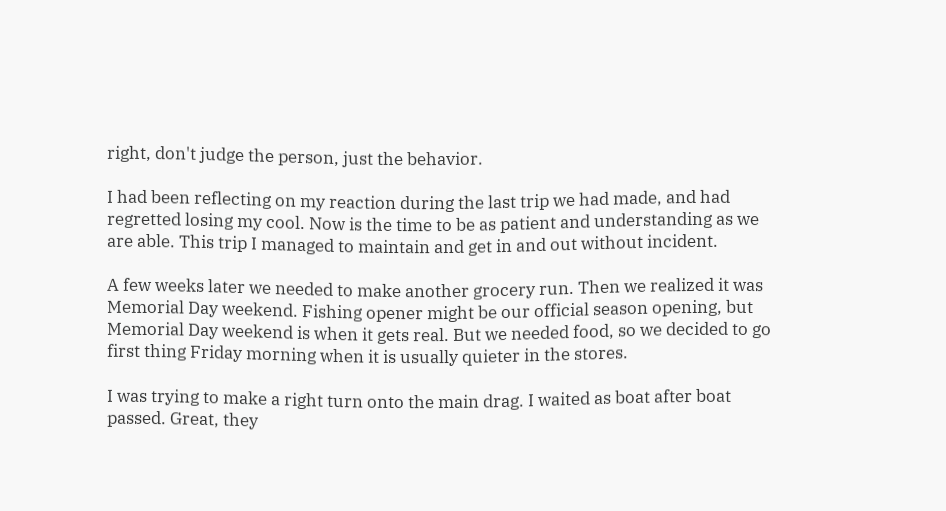right, don't judge the person, just the behavior.

I had been reflecting on my reaction during the last trip we had made, and had regretted losing my cool. Now is the time to be as patient and understanding as we are able. This trip I managed to maintain and get in and out without incident.

A few weeks later we needed to make another grocery run. Then we realized it was Memorial Day weekend. Fishing opener might be our official season opening, but Memorial Day weekend is when it gets real. But we needed food, so we decided to go first thing Friday morning when it is usually quieter in the stores.

I was trying to make a right turn onto the main drag. I waited as boat after boat passed. Great, they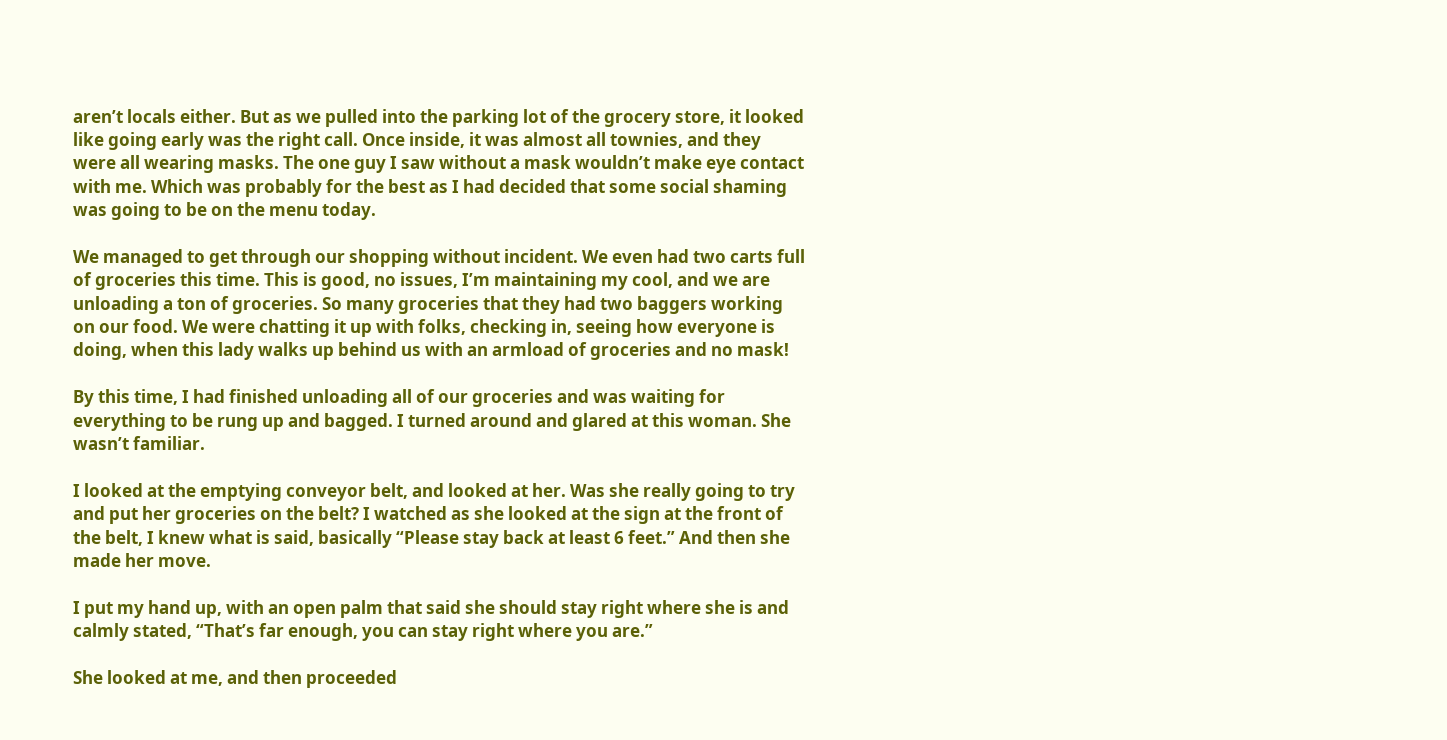aren’t locals either. But as we pulled into the parking lot of the grocery store, it looked like going early was the right call. Once inside, it was almost all townies, and they were all wearing masks. The one guy I saw without a mask wouldn’t make eye contact with me. Which was probably for the best as I had decided that some social shaming was going to be on the menu today.

We managed to get through our shopping without incident. We even had two carts full of groceries this time. This is good, no issues, I’m maintaining my cool, and we are unloading a ton of groceries. So many groceries that they had two baggers working on our food. We were chatting it up with folks, checking in, seeing how everyone is doing, when this lady walks up behind us with an armload of groceries and no mask!

By this time, I had finished unloading all of our groceries and was waiting for everything to be rung up and bagged. I turned around and glared at this woman. She wasn’t familiar.

I looked at the emptying conveyor belt, and looked at her. Was she really going to try and put her groceries on the belt? I watched as she looked at the sign at the front of the belt, I knew what is said, basically “Please stay back at least 6 feet.” And then she made her move.

I put my hand up, with an open palm that said she should stay right where she is and calmly stated, “That’s far enough, you can stay right where you are.”

She looked at me, and then proceeded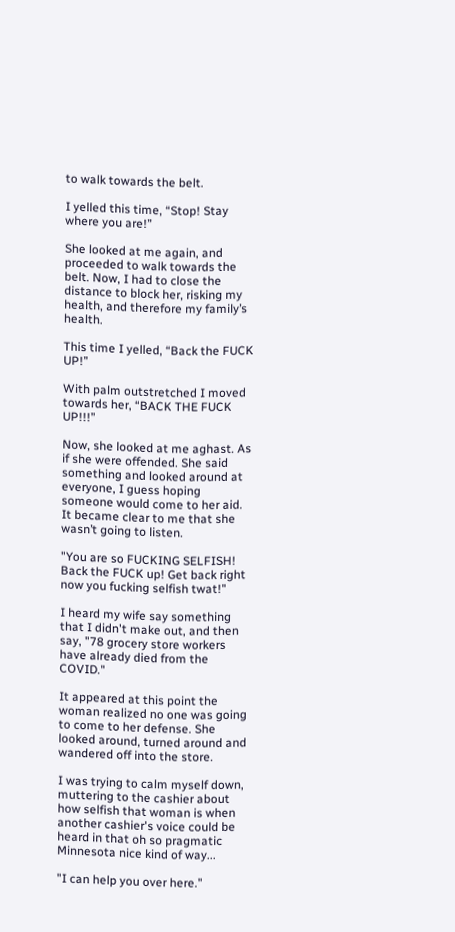to walk towards the belt.

I yelled this time, “Stop! Stay where you are!”

She looked at me again, and proceeded to walk towards the belt. Now, I had to close the distance to block her, risking my health, and therefore my family’s health.

This time I yelled, “Back the FUCK UP!”

With palm outstretched I moved towards her, “BACK THE FUCK UP!!!”

Now, she looked at me aghast. As if she were offended. She said something and looked around at everyone, I guess hoping someone would come to her aid. It became clear to me that she wasn’t going to listen.

"You are so FUCKING SELFISH! Back the FUCK up! Get back right now you fucking selfish twat!"

I heard my wife say something that I didn't make out, and then say, "78 grocery store workers have already died from the COVID."

It appeared at this point the woman realized no one was going to come to her defense. She looked around, turned around and wandered off into the store.

I was trying to calm myself down, muttering to the cashier about how selfish that woman is when another cashier's voice could be heard in that oh so pragmatic Minnesota nice kind of way...

"I can help you over here."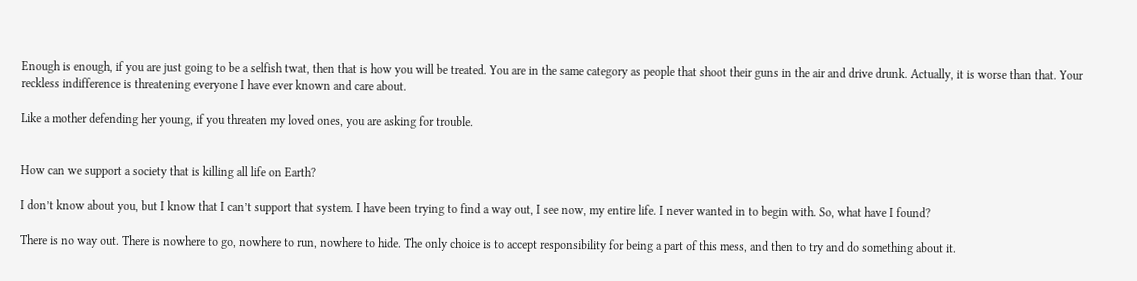Enough is enough, if you are just going to be a selfish twat, then that is how you will be treated. You are in the same category as people that shoot their guns in the air and drive drunk. Actually, it is worse than that. Your reckless indifference is threatening everyone I have ever known and care about.

Like a mother defending her young, if you threaten my loved ones, you are asking for trouble.


How can we support a society that is killing all life on Earth?

I don’t know about you, but I know that I can’t support that system. I have been trying to find a way out, I see now, my entire life. I never wanted in to begin with. So, what have I found?

There is no way out. There is nowhere to go, nowhere to run, nowhere to hide. The only choice is to accept responsibility for being a part of this mess, and then to try and do something about it.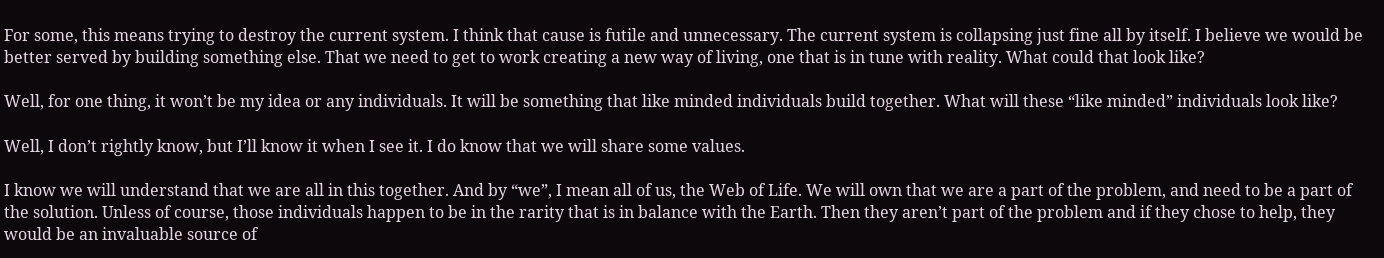For some, this means trying to destroy the current system. I think that cause is futile and unnecessary. The current system is collapsing just fine all by itself. I believe we would be better served by building something else. That we need to get to work creating a new way of living, one that is in tune with reality. What could that look like?

Well, for one thing, it won’t be my idea or any individuals. It will be something that like minded individuals build together. What will these “like minded” individuals look like?

Well, I don’t rightly know, but I’ll know it when I see it. I do know that we will share some values.

I know we will understand that we are all in this together. And by “we”, I mean all of us, the Web of Life. We will own that we are a part of the problem, and need to be a part of the solution. Unless of course, those individuals happen to be in the rarity that is in balance with the Earth. Then they aren’t part of the problem and if they chose to help, they would be an invaluable source of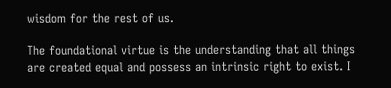wisdom for the rest of us.

The foundational virtue is the understanding that all things are created equal and possess an intrinsic right to exist. I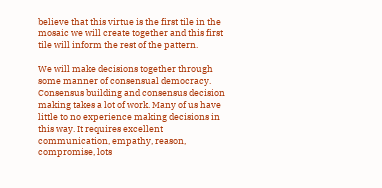believe that this virtue is the first tile in the mosaic we will create together and this first tile will inform the rest of the pattern.

We will make decisions together through some manner of consensual democracy. Consensus building and consensus decision making takes a lot of work. Many of us have little to no experience making decisions in this way. It requires excellent communication, empathy, reason, compromise, lots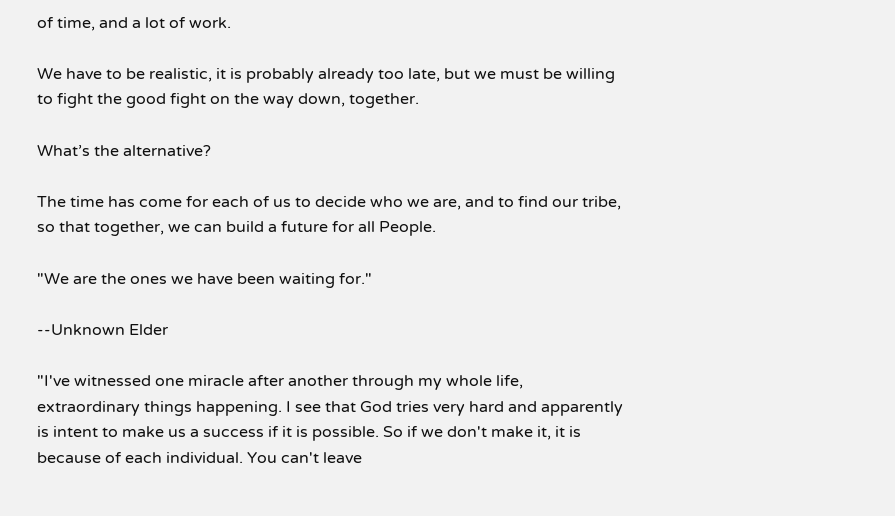of time, and a lot of work.

We have to be realistic, it is probably already too late, but we must be willing to fight the good fight on the way down, together.

What’s the alternative?

The time has come for each of us to decide who we are, and to find our tribe, so that together, we can build a future for all People.

"We are the ones we have been waiting for."

--Unknown Elder

"I've witnessed one miracle after another through my whole life, extraordinary things happening. I see that God tries very hard and apparently is intent to make us a success if it is possible. So if we don't make it, it is because of each individual. You can't leave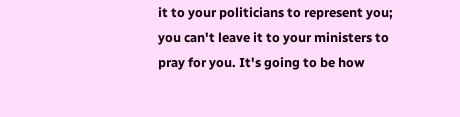it to your politicians to represent you; you can't leave it to your ministers to pray for you. It's going to be how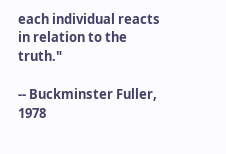each individual reacts in relation to the truth."

-- Buckminster Fuller, 1978